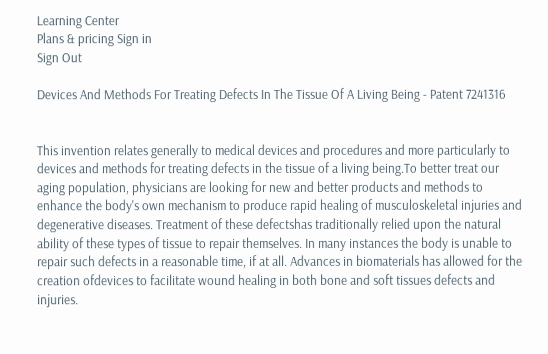Learning Center
Plans & pricing Sign in
Sign Out

Devices And Methods For Treating Defects In The Tissue Of A Living Being - Patent 7241316


This invention relates generally to medical devices and procedures and more particularly to devices and methods for treating defects in the tissue of a living being.To better treat our aging population, physicians are looking for new and better products and methods to enhance the body's own mechanism to produce rapid healing of musculoskeletal injuries and degenerative diseases. Treatment of these defectshas traditionally relied upon the natural ability of these types of tissue to repair themselves. In many instances the body is unable to repair such defects in a reasonable time, if at all. Advances in biomaterials has allowed for the creation ofdevices to facilitate wound healing in both bone and soft tissues defects and injuries.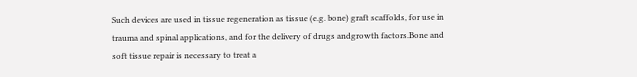Such devices are used in tissue regeneration as tissue (e.g. bone) graft scaffolds, for use in trauma and spinal applications, and for the delivery of drugs andgrowth factors.Bone and soft tissue repair is necessary to treat a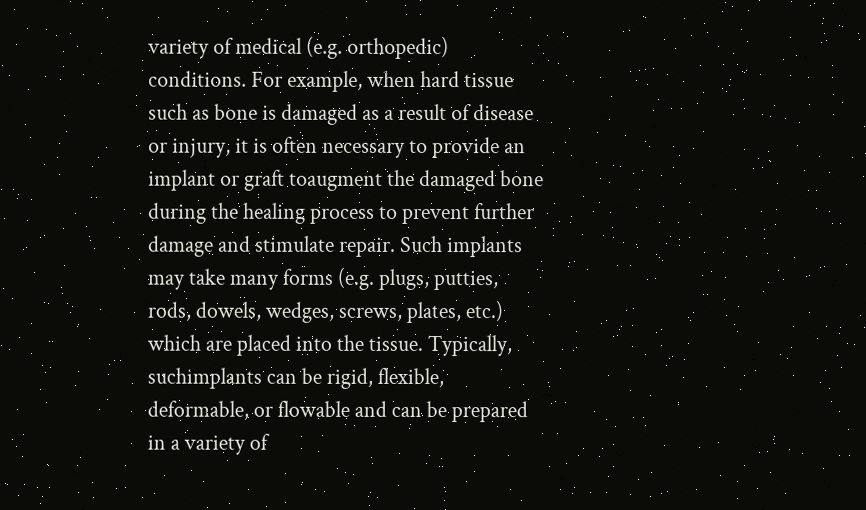variety of medical (e.g. orthopedic) conditions. For example, when hard tissue such as bone is damaged as a result of disease or injury, it is often necessary to provide an implant or graft toaugment the damaged bone during the healing process to prevent further damage and stimulate repair. Such implants may take many forms (e.g. plugs, putties, rods, dowels, wedges, screws, plates, etc.) which are placed into the tissue. Typically, suchimplants can be rigid, flexible, deformable, or flowable and can be prepared in a variety of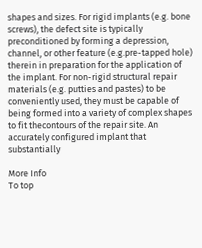shapes and sizes. For rigid implants (e.g. bone screws), the defect site is typically preconditioned by forming a depression, channel, or other feature (e.g.pre-tapped hole) therein in preparation for the application of the implant. For non-rigid structural repair materials (e.g. putties and pastes) to be conveniently used, they must be capable of being formed into a variety of complex shapes to fit thecontours of the repair site. An accurately configured implant that substantially

More Info
To top